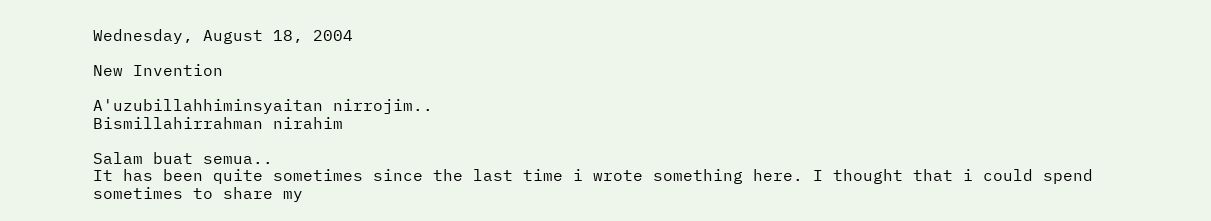Wednesday, August 18, 2004

New Invention

A'uzubillahhiminsyaitan nirrojim..
Bismillahirrahman nirahim

Salam buat semua..
It has been quite sometimes since the last time i wrote something here. I thought that i could spend sometimes to share my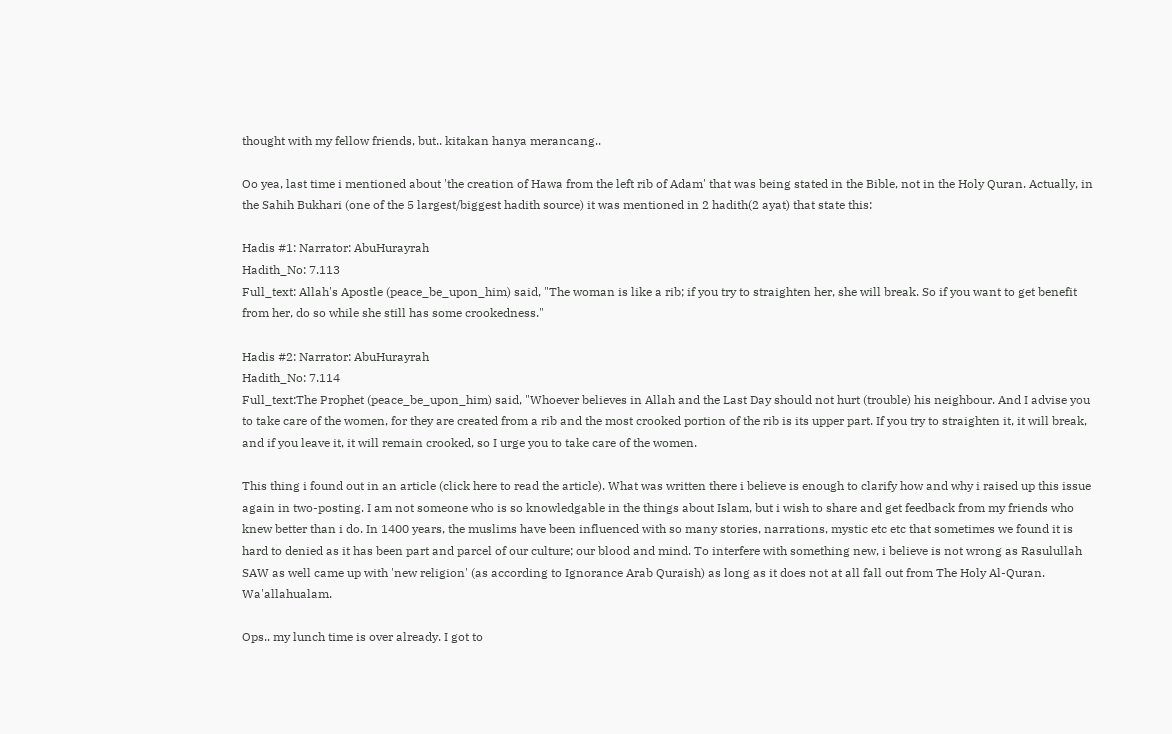thought with my fellow friends, but.. kitakan hanya merancang..

Oo yea, last time i mentioned about 'the creation of Hawa from the left rib of Adam' that was being stated in the Bible, not in the Holy Quran. Actually, in the Sahih Bukhari (one of the 5 largest/biggest hadith source) it was mentioned in 2 hadith(2 ayat) that state this:

Hadis #1: Narrator: AbuHurayrah
Hadith_No: 7.113
Full_text: Allah's Apostle (peace_be_upon_him) said, "The woman is like a rib; if you try to straighten her, she will break. So if you want to get benefit from her, do so while she still has some crookedness."

Hadis #2: Narrator: AbuHurayrah
Hadith_No: 7.114
Full_text:The Prophet (peace_be_upon_him) said, "Whoever believes in Allah and the Last Day should not hurt (trouble) his neighbour. And I advise you to take care of the women, for they are created from a rib and the most crooked portion of the rib is its upper part. If you try to straighten it, it will break, and if you leave it, it will remain crooked, so I urge you to take care of the women.

This thing i found out in an article (click here to read the article). What was written there i believe is enough to clarify how and why i raised up this issue again in two-posting. I am not someone who is so knowledgable in the things about Islam, but i wish to share and get feedback from my friends who knew better than i do. In 1400 years, the muslims have been influenced with so many stories, narrations, mystic etc etc that sometimes we found it is hard to denied as it has been part and parcel of our culture; our blood and mind. To interfere with something new, i believe is not wrong as Rasulullah SAW as well came up with 'new religion' (as according to Ignorance Arab Quraish) as long as it does not at all fall out from The Holy Al-Quran. Wa'allahualam.

Ops.. my lunch time is over already. I got to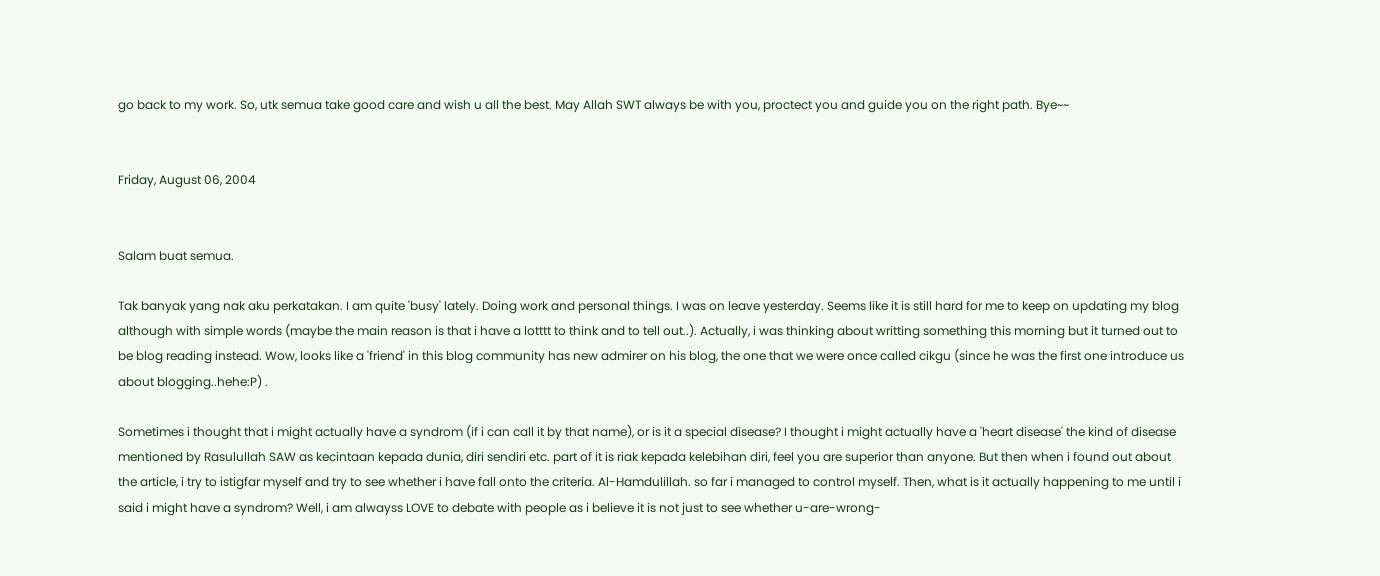go back to my work. So, utk semua take good care and wish u all the best. May Allah SWT always be with you, proctect you and guide you on the right path. Bye~~


Friday, August 06, 2004


Salam buat semua.

Tak banyak yang nak aku perkatakan. I am quite 'busy' lately. Doing work and personal things. I was on leave yesterday. Seems like it is still hard for me to keep on updating my blog although with simple words (maybe the main reason is that i have a lotttt to think and to tell out..). Actually, i was thinking about writting something this morning but it turned out to be blog reading instead. Wow, looks like a 'friend' in this blog community has new admirer on his blog, the one that we were once called cikgu (since he was the first one introduce us about blogging..hehe:P) .

Sometimes i thought that i might actually have a syndrom (if i can call it by that name), or is it a special disease? I thought i might actually have a 'heart disease' the kind of disease mentioned by Rasulullah SAW as kecintaan kepada dunia, diri sendiri etc. part of it is riak kepada kelebihan diri, feel you are superior than anyone. But then when i found out about the article, i try to istigfar myself and try to see whether i have fall onto the criteria. Al-Hamdulillah. so far i managed to control myself. Then, what is it actually happening to me until i said i might have a syndrom? Well, i am alwayss LOVE to debate with people as i believe it is not just to see whether u-are-wrong-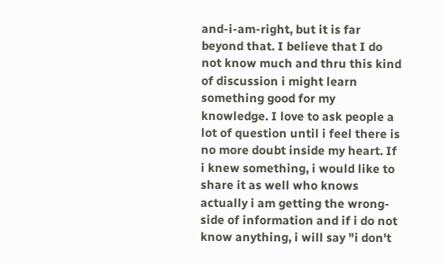and-i-am-right, but it is far beyond that. I believe that I do not know much and thru this kind of discussion i might learn something good for my knowledge. I love to ask people a lot of question until i feel there is no more doubt inside my heart. If i knew something, i would like to share it as well who knows actually i am getting the wrong-side of information and if i do not know anything, i will say "i don't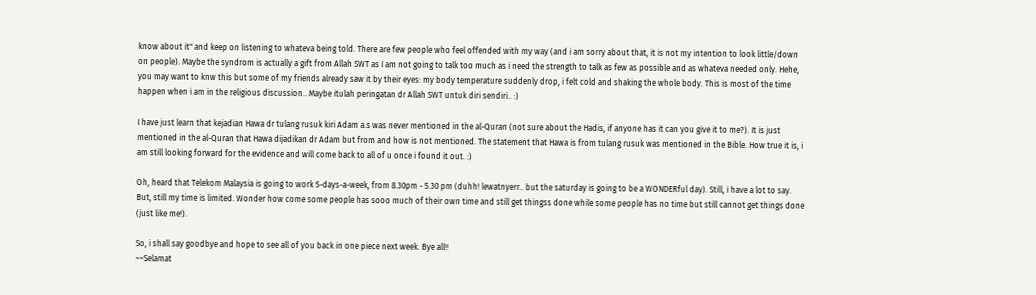know about it" and keep on listening to whateva being told. There are few people who feel offended with my way (and i am sorry about that, it is not my intention to look little/down on people). Maybe the syndrom is actually a gift from Allah SWT as I am not going to talk too much as i need the strength to talk as few as possible and as whateva needed only. Hehe, you may want to knw this but some of my friends already saw it by their eyes: my body temperature suddenly drop, i felt cold and shaking the whole body. This is most of the time happen when i am in the religious discussion.. Maybe itulah peringatan dr Allah SWT untuk diri sendiri.. :)

I have just learn that kejadian Hawa dr tulang rusuk kiri Adam a.s was never mentioned in the al-Quran (not sure about the Hadis, if anyone has it can you give it to me?). It is just mentioned in the al-Quran that Hawa dijadikan dr Adam but from and how is not mentioned. The statement that Hawa is from tulang rusuk was mentioned in the Bible. How true it is, i am still looking forward for the evidence and will come back to all of u once i found it out. :)

Oh, heard that Telekom Malaysia is going to work 5-days-a-week, from 8.30pm - 5.30 pm (duhh! lewatnyerr.. but the saturday is going to be a WONDERful day). Still, i have a lot to say. But, still my time is limited. Wonder how come some people has sooo much of their own time and still get thingss done while some people has no time but still cannot get things done (just like me!).

So, i shall say goodbye and hope to see all of you back in one piece next week. Bye all!!
~~Selamat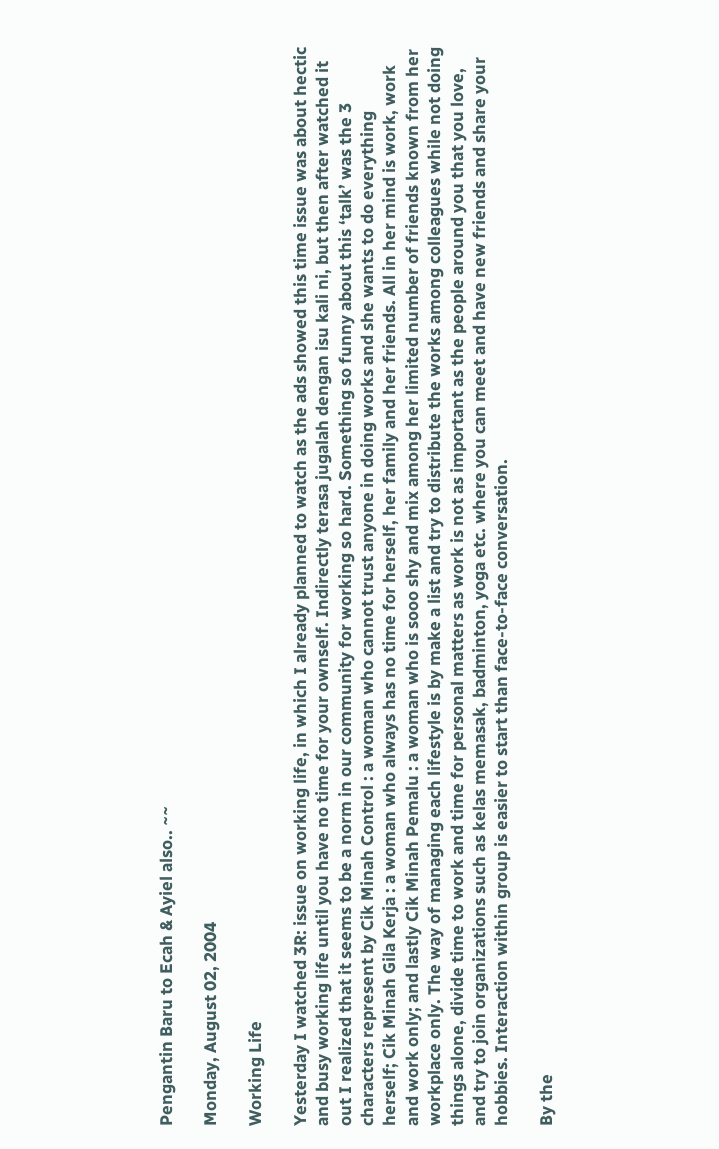Pengantin Baru to Ecah & Ayiel also.. ~~

Monday, August 02, 2004

Working Life

Yesterday I watched 3R: issue on working life, in which I already planned to watch as the ads showed this time issue was about hectic and busy working life until you have no time for your ownself. Indirectly terasa jugalah dengan isu kali ni, but then after watched it out I realized that it seems to be a norm in our community for working so hard. Something so funny about this ‘talk’ was the 3 characters represent by Cik Minah Control : a woman who cannot trust anyone in doing works and she wants to do everything herself; Cik Minah Gila Kerja : a woman who always has no time for herself, her family and her friends. All in her mind is work, work and work only; and lastly Cik Minah Pemalu : a woman who is sooo shy and mix among her limited number of friends known from her workplace only. The way of managing each lifestyle is by make a list and try to distribute the works among colleagues while not doing things alone, divide time to work and time for personal matters as work is not as important as the people around you that you love, and try to join organizations such as kelas memasak, badminton, yoga etc. where you can meet and have new friends and share your hobbies. Interaction within group is easier to start than face-to-face conversation.

By the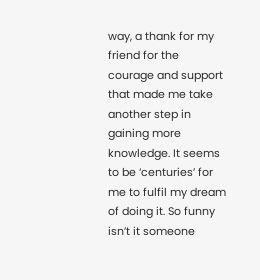way, a thank for my friend for the courage and support that made me take another step in gaining more knowledge. It seems to be ‘centuries’ for me to fulfil my dream of doing it. So funny isn’t it someone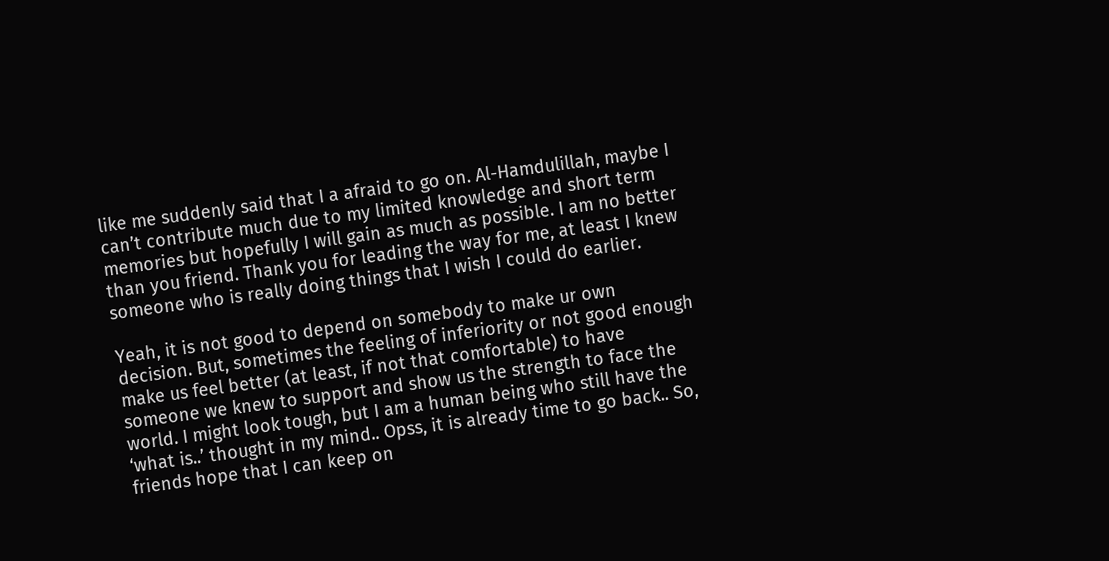like me suddenly said that I a afraid to go on. Al-Hamdulillah, maybe I can’t contribute much due to my limited knowledge and short term memories but hopefully I will gain as much as possible. I am no better than you friend. Thank you for leading the way for me, at least I knew someone who is really doing things that I wish I could do earlier.

Yeah, it is not good to depend on somebody to make ur own decision. But, sometimes the feeling of inferiority or not good enough make us feel better (at least, if not that comfortable) to have someone we knew to support and show us the strength to face the world. I might look tough, but I am a human being who still have the ‘what is..’ thought in my mind.. Opss, it is already time to go back.. So, friends hope that I can keep on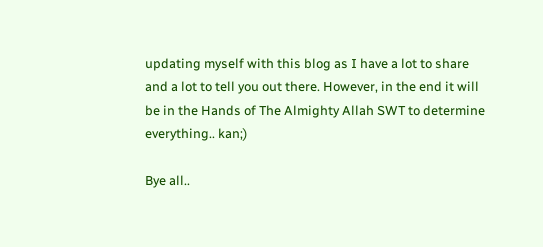updating myself with this blog as I have a lot to share and a lot to tell you out there. However, in the end it will be in the Hands of The Almighty Allah SWT to determine everything.. kan;)

Bye all..